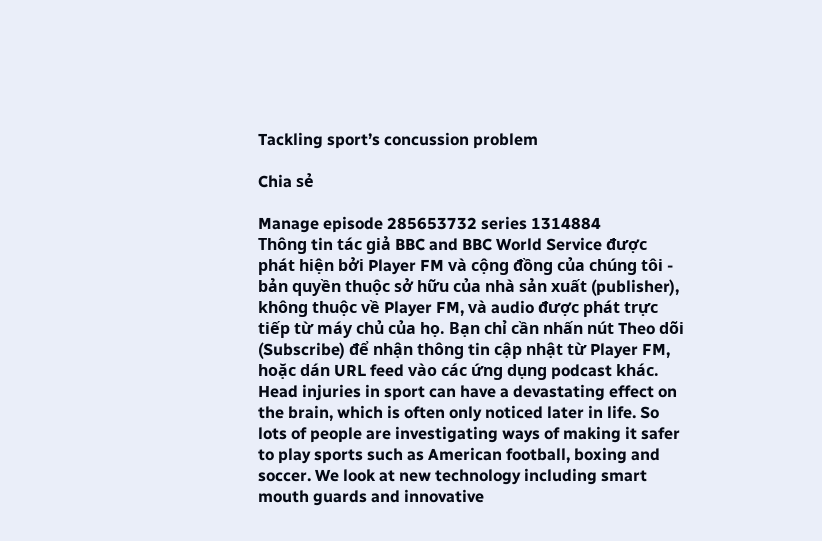Tackling sport’s concussion problem

Chia sẻ

Manage episode 285653732 series 1314884
Thông tin tác giả BBC and BBC World Service được phát hiện bởi Player FM và cộng đồng của chúng tôi - bản quyền thuộc sở hữu của nhà sản xuất (publisher), không thuộc về Player FM, và audio được phát trực tiếp từ máy chủ của họ. Bạn chỉ cần nhấn nút Theo dõi (Subscribe) để nhận thông tin cập nhật từ Player FM, hoặc dán URL feed vào các ứng dụng podcast khác.
Head injuries in sport can have a devastating effect on the brain, which is often only noticed later in life. So lots of people are investigating ways of making it safer to play sports such as American football, boxing and soccer. We look at new technology including smart mouth guards and innovative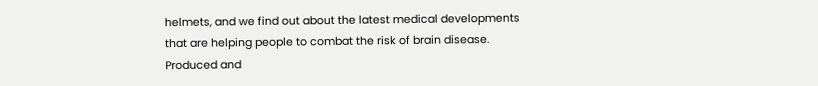helmets, and we find out about the latest medical developments that are helping people to combat the risk of brain disease. Produced and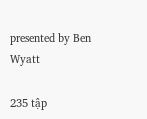presented by Ben Wyatt

235 tập